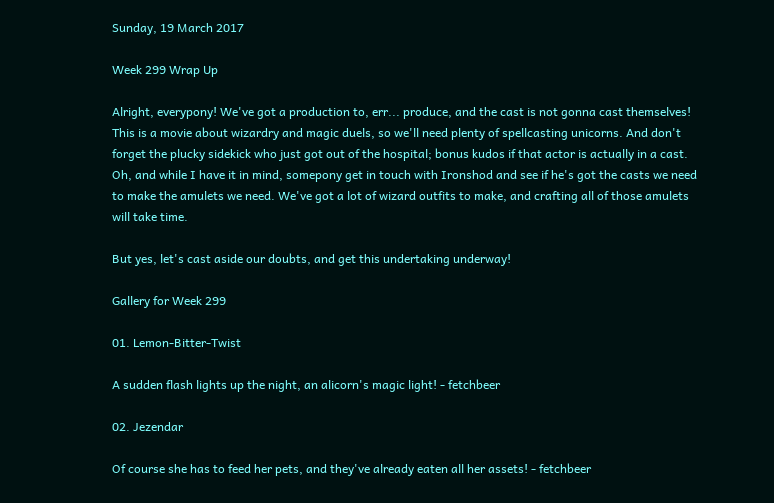Sunday, 19 March 2017

Week 299 Wrap Up

Alright, everypony! We've got a production to, err... produce, and the cast is not gonna cast themselves! This is a movie about wizardry and magic duels, so we'll need plenty of spellcasting unicorns. And don't forget the plucky sidekick who just got out of the hospital; bonus kudos if that actor is actually in a cast. Oh, and while I have it in mind, somepony get in touch with Ironshod and see if he's got the casts we need to make the amulets we need. We've got a lot of wizard outfits to make, and crafting all of those amulets will take time.

But yes, let's cast aside our doubts, and get this undertaking underway!

Gallery for Week 299

01. Lemon-Bitter-Twist

A sudden flash lights up the night, an alicorn's magic light! - fetchbeer

02. Jezendar

Of course she has to feed her pets, and they've already eaten all her assets! - fetchbeer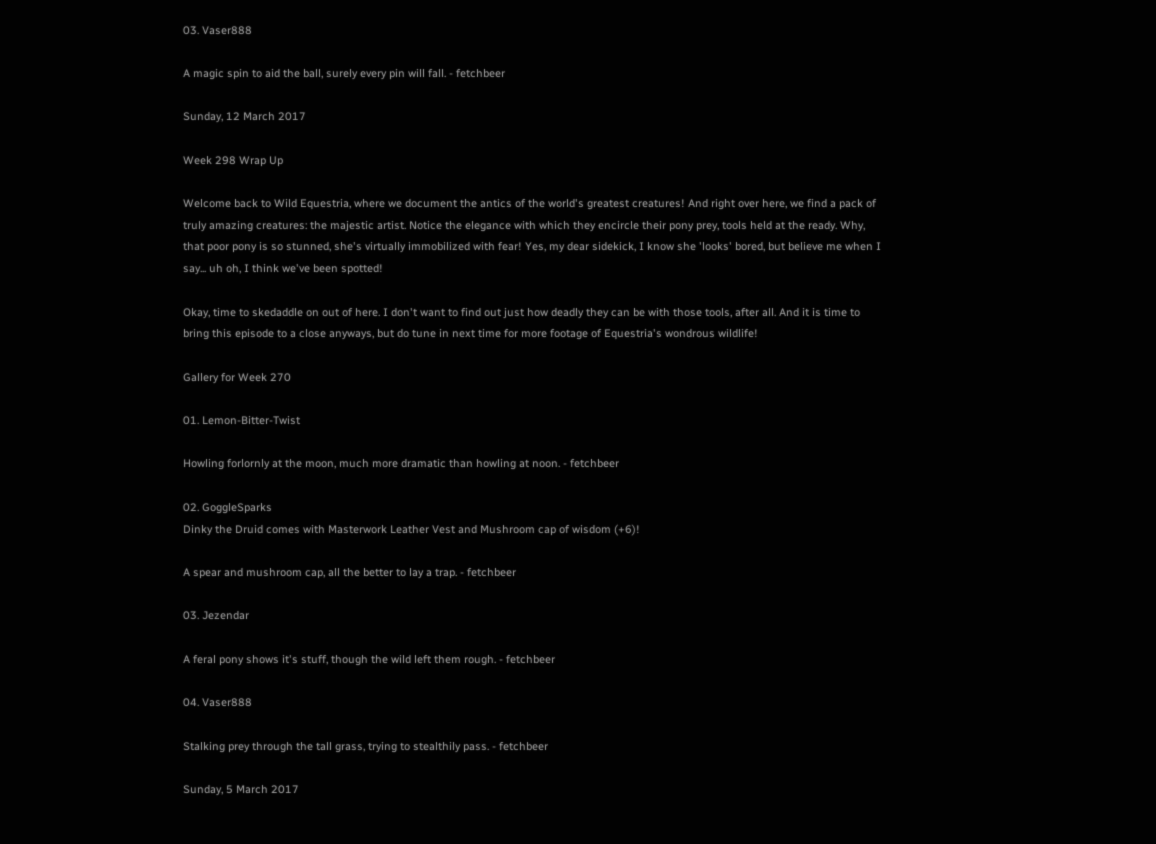03. Vaser888

A magic spin to aid the ball, surely every pin will fall. - fetchbeer

Sunday, 12 March 2017

Week 298 Wrap Up

Welcome back to Wild Equestria, where we document the antics of the world's greatest creatures! And right over here, we find a pack of truly amazing creatures: the majestic artist. Notice the elegance with which they encircle their pony prey, tools held at the ready. Why, that poor pony is so stunned, she's virtually immobilized with fear! Yes, my dear sidekick, I know she 'looks' bored, but believe me when I say... uh oh, I think we've been spotted!

Okay, time to skedaddle on out of here. I don't want to find out just how deadly they can be with those tools, after all. And it is time to bring this episode to a close anyways, but do tune in next time for more footage of Equestria's wondrous wildlife!

Gallery for Week 270

01. Lemon-Bitter-Twist

Howling forlornly at the moon, much more dramatic than howling at noon. - fetchbeer

02. GoggleSparks
Dinky the Druid comes with Masterwork Leather Vest and Mushroom cap of wisdom (+6)!

A spear and mushroom cap, all the better to lay a trap. - fetchbeer

03. Jezendar

A feral pony shows it's stuff, though the wild left them rough. - fetchbeer

04. Vaser888

Stalking prey through the tall grass, trying to stealthily pass. - fetchbeer

Sunday, 5 March 2017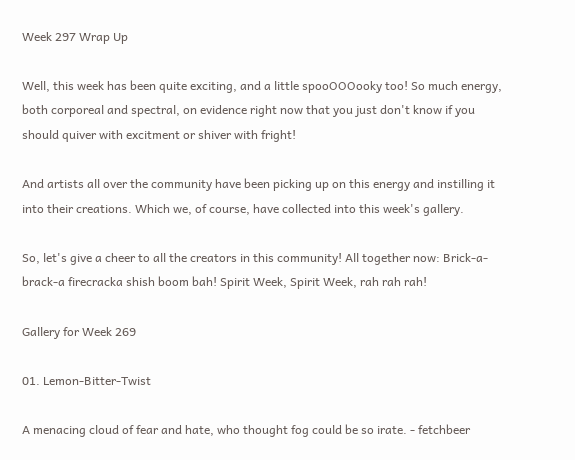Week 297 Wrap Up

Well, this week has been quite exciting, and a little spooOOOooky too! So much energy, both corporeal and spectral, on evidence right now that you just don't know if you should quiver with excitment or shiver with fright!

And artists all over the community have been picking up on this energy and instilling it into their creations. Which we, of course, have collected into this week's gallery.

So, let's give a cheer to all the creators in this community! All together now: Brick-a-brack-a firecracka shish boom bah! Spirit Week, Spirit Week, rah rah rah!

Gallery for Week 269

01. Lemon-Bitter-Twist

A menacing cloud of fear and hate, who thought fog could be so irate. - fetchbeer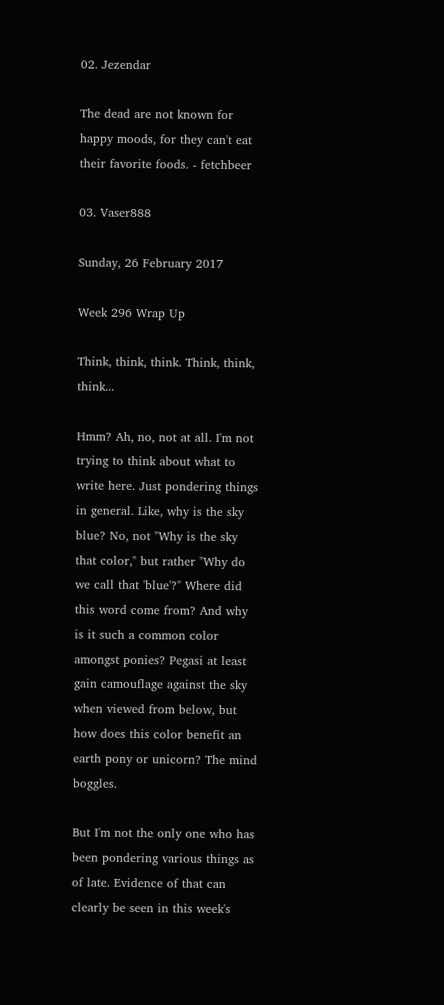02. Jezendar

The dead are not known for happy moods, for they can't eat their favorite foods. - fetchbeer

03. Vaser888

Sunday, 26 February 2017

Week 296 Wrap Up

Think, think, think. Think, think, think...

Hmm? Ah, no, not at all. I'm not trying to think about what to write here. Just pondering things in general. Like, why is the sky blue? No, not "Why is the sky that color," but rather "Why do we call that 'blue'?" Where did this word come from? And why is it such a common color amongst ponies? Pegasi at least gain camouflage against the sky when viewed from below, but how does this color benefit an earth pony or unicorn? The mind boggles.

But I'm not the only one who has been pondering various things as of late. Evidence of that can clearly be seen in this week's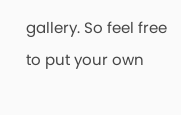gallery. So feel free to put your own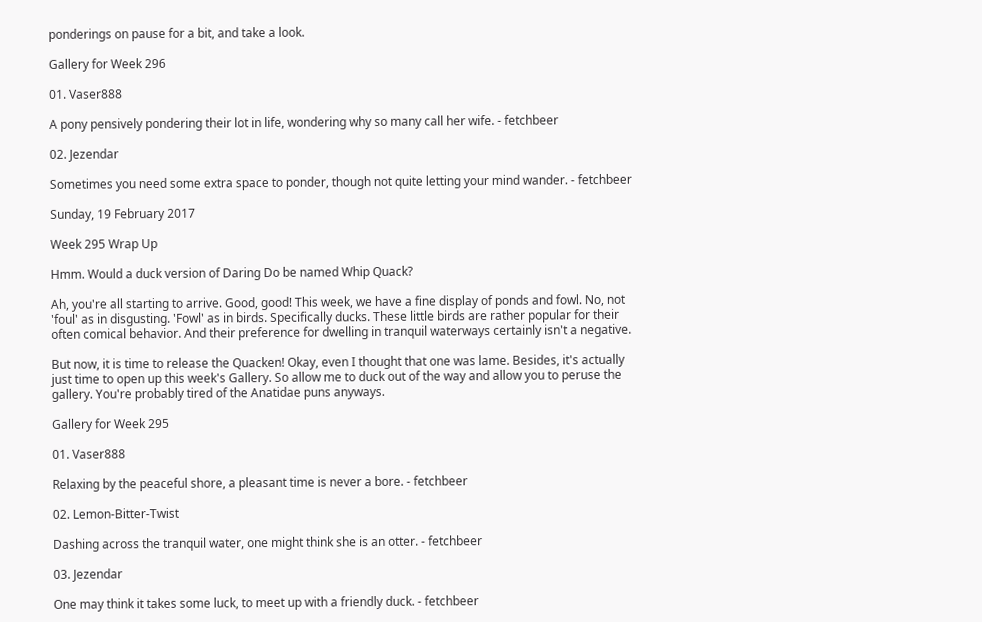ponderings on pause for a bit, and take a look.

Gallery for Week 296

01. Vaser888

A pony pensively pondering their lot in life, wondering why so many call her wife. - fetchbeer

02. Jezendar

Sometimes you need some extra space to ponder, though not quite letting your mind wander. - fetchbeer

Sunday, 19 February 2017

Week 295 Wrap Up

Hmm. Would a duck version of Daring Do be named Whip Quack?

Ah, you're all starting to arrive. Good, good! This week, we have a fine display of ponds and fowl. No, not 'foul' as in disgusting. 'Fowl' as in birds. Specifically ducks. These little birds are rather popular for their often comical behavior. And their preference for dwelling in tranquil waterways certainly isn't a negative.

But now, it is time to release the Quacken! Okay, even I thought that one was lame. Besides, it's actually just time to open up this week's Gallery. So allow me to duck out of the way and allow you to peruse the gallery. You're probably tired of the Anatidae puns anyways.

Gallery for Week 295

01. Vaser888

Relaxing by the peaceful shore, a pleasant time is never a bore. - fetchbeer

02. Lemon-Bitter-Twist

Dashing across the tranquil water, one might think she is an otter. - fetchbeer

03. Jezendar

One may think it takes some luck, to meet up with a friendly duck. - fetchbeer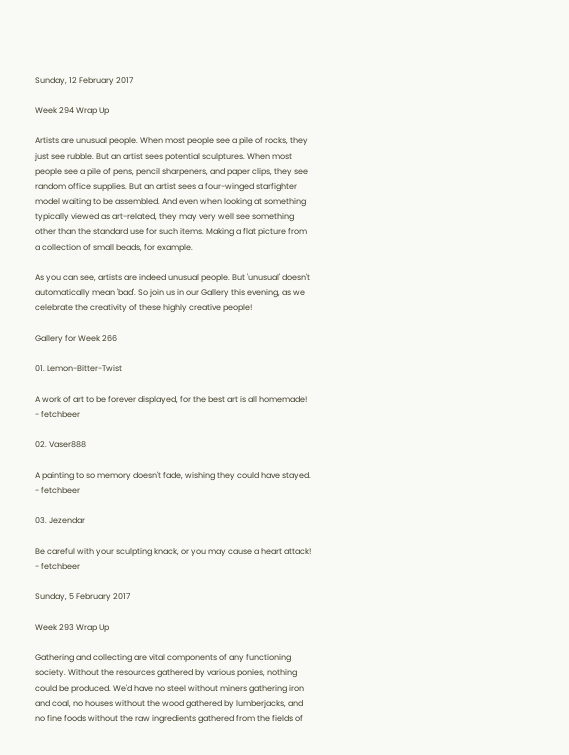Sunday, 12 February 2017

Week 294 Wrap Up

Artists are unusual people. When most people see a pile of rocks, they just see rubble. But an artist sees potential sculptures. When most people see a pile of pens, pencil sharpeners, and paper clips, they see random office supplies. But an artist sees a four-winged starfighter model waiting to be assembled. And even when looking at something typically viewed as art-related, they may very well see something other than the standard use for such items. Making a flat picture from a collection of small beads, for example.

As you can see, artists are indeed unusual people. But 'unusual' doesn't automatically mean 'bad'. So join us in our Gallery this evening, as we celebrate the creativity of these highly creative people!

Gallery for Week 266

01. Lemon-Bitter-Twist

A work of art to be forever displayed, for the best art is all homemade! - fetchbeer

02. Vaser888

A painting to so memory doesn't fade, wishing they could have stayed. - fetchbeer

03. Jezendar

Be careful with your sculpting knack, or you may cause a heart attack! - fetchbeer

Sunday, 5 February 2017

Week 293 Wrap Up

Gathering and collecting are vital components of any functioning society. Without the resources gathered by various ponies, nothing could be produced. We'd have no steel without miners gathering iron and coal, no houses without the wood gathered by lumberjacks, and no fine foods without the raw ingredients gathered from the fields of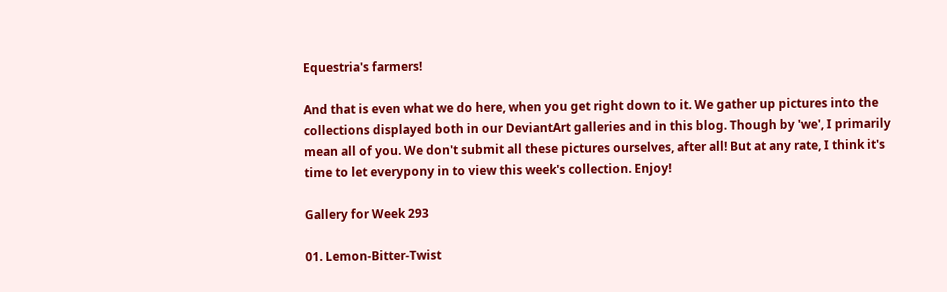Equestria's farmers!

And that is even what we do here, when you get right down to it. We gather up pictures into the collections displayed both in our DeviantArt galleries and in this blog. Though by 'we', I primarily mean all of you. We don't submit all these pictures ourselves, after all! But at any rate, I think it's time to let everypony in to view this week's collection. Enjoy!

Gallery for Week 293

01. Lemon-Bitter-Twist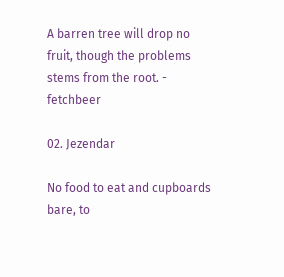A barren tree will drop no fruit, though the problems stems from the root. - fetchbeer

02. Jezendar

No food to eat and cupboards bare, to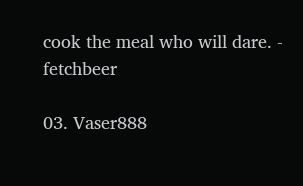cook the meal who will dare. - fetchbeer

03. Vaser888